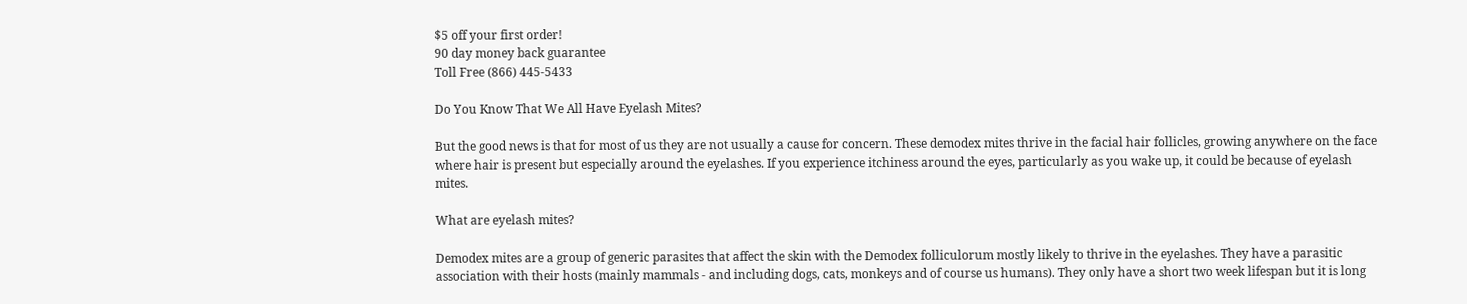$5 off your first order!
90 day money back guarantee
Toll Free (866) 445-5433

Do You Know That We All Have Eyelash Mites?

But the good news is that for most of us they are not usually a cause for concern. These demodex mites thrive in the facial hair follicles, growing anywhere on the face where hair is present but especially around the eyelashes. If you experience itchiness around the eyes, particularly as you wake up, it could be because of eyelash mites.

What are eyelash mites?

Demodex mites are a group of generic parasites that affect the skin with the Demodex folliculorum mostly likely to thrive in the eyelashes. They have a parasitic association with their hosts (mainly mammals - and including dogs, cats, monkeys and of course us humans). They only have a short two week lifespan but it is long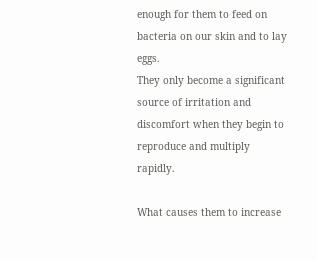enough for them to feed on bacteria on our skin and to lay eggs.
They only become a significant source of irritation and discomfort when they begin to reproduce and multiply rapidly.

What causes them to increase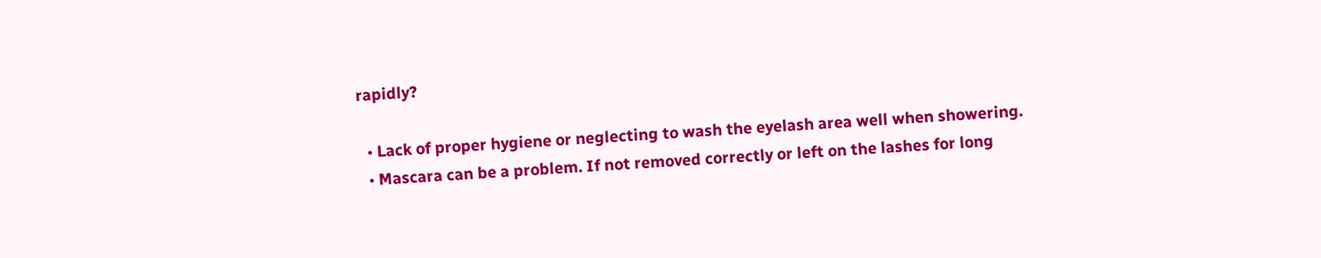rapidly?

  • Lack of proper hygiene or neglecting to wash the eyelash area well when showering.
  • Mascara can be a problem. If not removed correctly or left on the lashes for long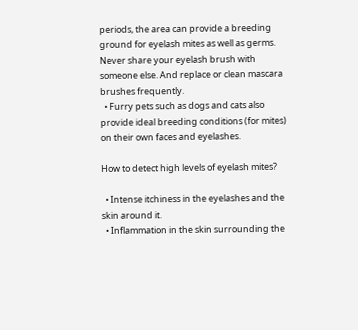periods, the area can provide a breeding ground for eyelash mites as well as germs. Never share your eyelash brush with someone else. And replace or clean mascara brushes frequently.
  • Furry pets such as dogs and cats also provide ideal breeding conditions (for mites) on their own faces and eyelashes.

How to detect high levels of eyelash mites?

  • Intense itchiness in the eyelashes and the skin around it.
  • Inflammation in the skin surrounding the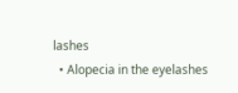lashes
  • Alopecia in the eyelashes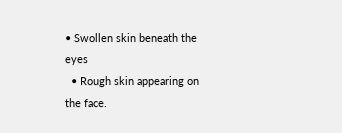• Swollen skin beneath the eyes
  • Rough skin appearing on the face.